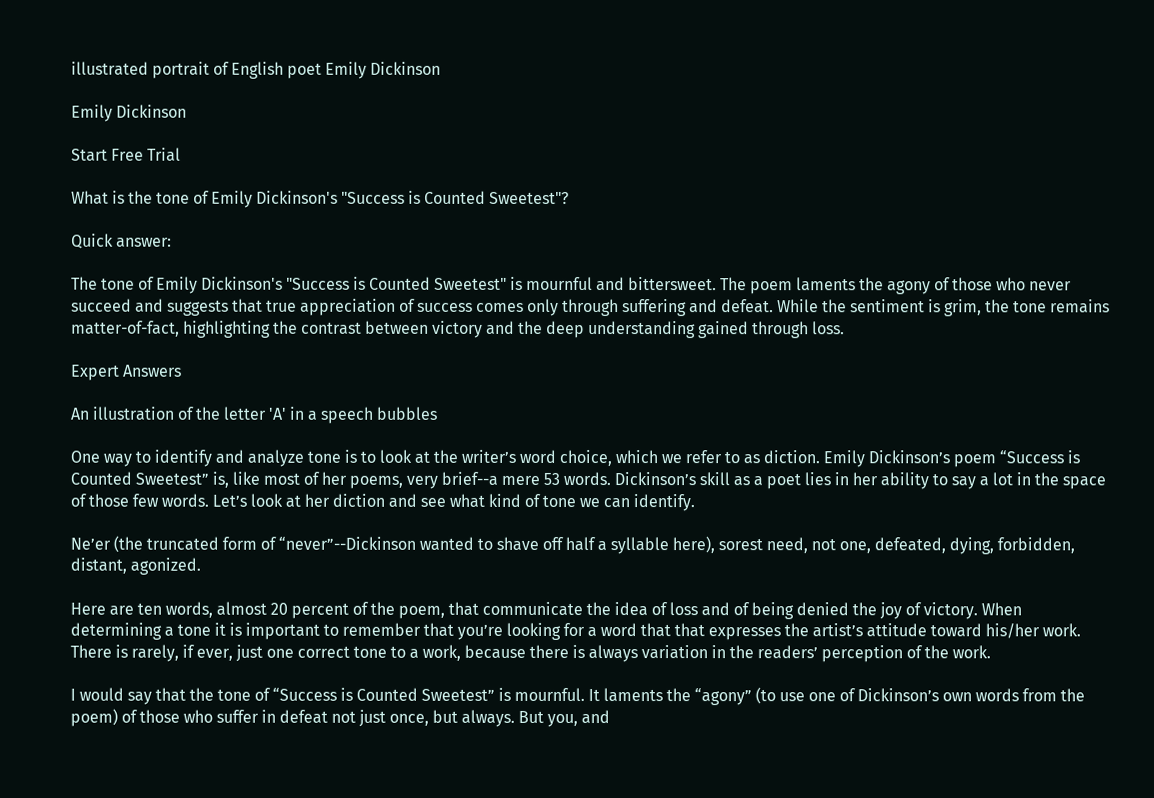illustrated portrait of English poet Emily Dickinson

Emily Dickinson

Start Free Trial

What is the tone of Emily Dickinson's "Success is Counted Sweetest"?

Quick answer:

The tone of Emily Dickinson's "Success is Counted Sweetest" is mournful and bittersweet. The poem laments the agony of those who never succeed and suggests that true appreciation of success comes only through suffering and defeat. While the sentiment is grim, the tone remains matter-of-fact, highlighting the contrast between victory and the deep understanding gained through loss.

Expert Answers

An illustration of the letter 'A' in a speech bubbles

One way to identify and analyze tone is to look at the writer’s word choice, which we refer to as diction. Emily Dickinson’s poem “Success is Counted Sweetest” is, like most of her poems, very brief--a mere 53 words. Dickinson’s skill as a poet lies in her ability to say a lot in the space of those few words. Let’s look at her diction and see what kind of tone we can identify.

Ne’er (the truncated form of “never”--Dickinson wanted to shave off half a syllable here), sorest need, not one, defeated, dying, forbidden, distant, agonized.

Here are ten words, almost 20 percent of the poem, that communicate the idea of loss and of being denied the joy of victory. When determining a tone it is important to remember that you’re looking for a word that that expresses the artist’s attitude toward his/her work. There is rarely, if ever, just one correct tone to a work, because there is always variation in the readers’ perception of the work.

I would say that the tone of “Success is Counted Sweetest” is mournful. It laments the “agony” (to use one of Dickinson’s own words from the poem) of those who suffer in defeat not just once, but always. But you, and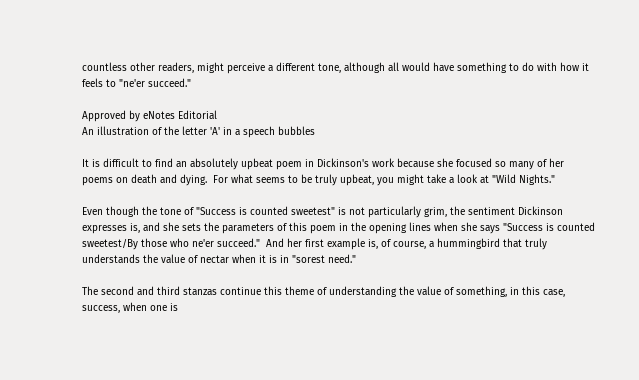countless other readers, might perceive a different tone, although all would have something to do with how it feels to "ne'er succeed."

Approved by eNotes Editorial
An illustration of the letter 'A' in a speech bubbles

It is difficult to find an absolutely upbeat poem in Dickinson's work because she focused so many of her poems on death and dying.  For what seems to be truly upbeat, you might take a look at "Wild Nights."

Even though the tone of "Success is counted sweetest" is not particularly grim, the sentiment Dickinson expresses is, and she sets the parameters of this poem in the opening lines when she says "Success is counted sweetest/By those who ne'er succeed."  And her first example is, of course, a hummingbird that truly understands the value of nectar when it is in "sorest need."

The second and third stanzas continue this theme of understanding the value of something, in this case, success, when one is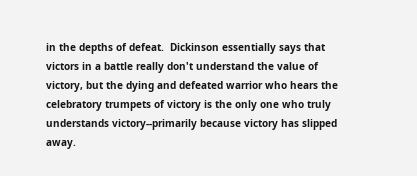in the depths of defeat.  Dickinson essentially says that victors in a battle really don't understand the value of victory, but the dying and defeated warrior who hears the celebratory trumpets of victory is the only one who truly understands victory--primarily because victory has slipped away.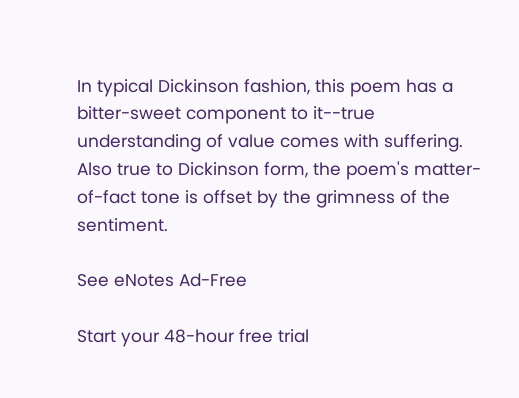In typical Dickinson fashion, this poem has a bitter-sweet component to it--true understanding of value comes with suffering. Also true to Dickinson form, the poem's matter-of-fact tone is offset by the grimness of the sentiment.

See eNotes Ad-Free

Start your 48-hour free trial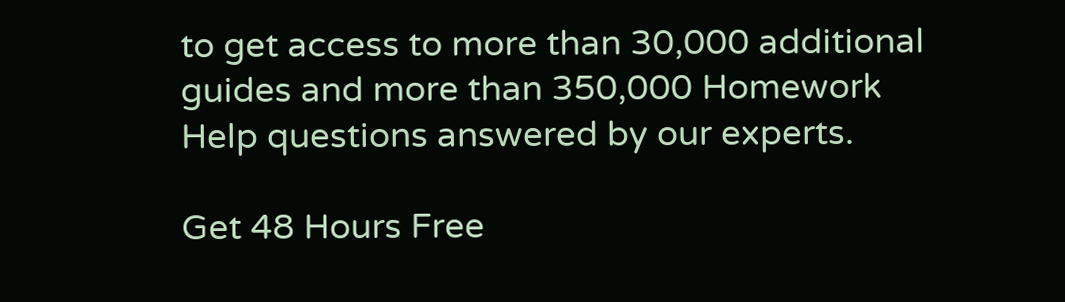to get access to more than 30,000 additional guides and more than 350,000 Homework Help questions answered by our experts.

Get 48 Hours Free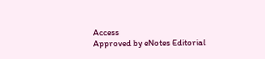Access
Approved by eNotes Editorial